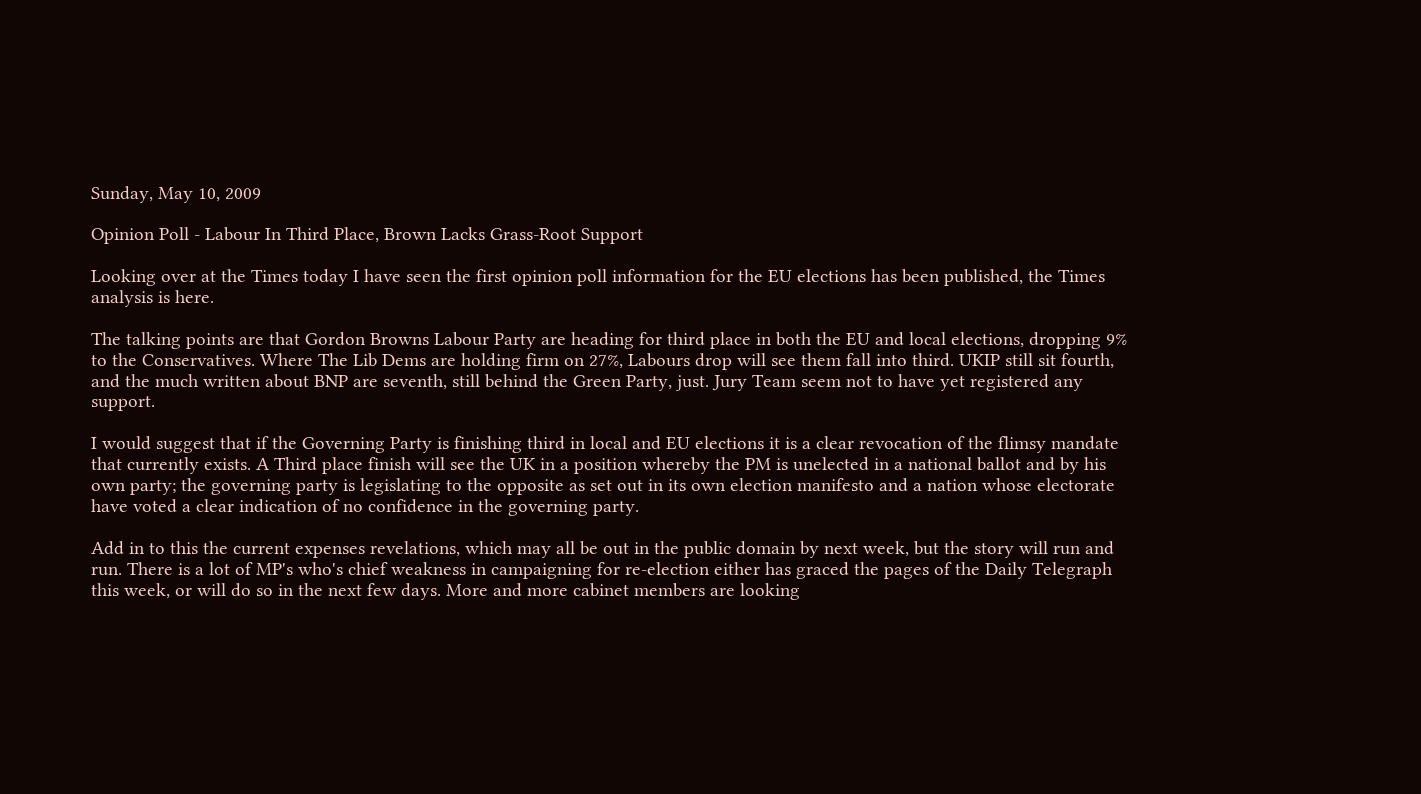Sunday, May 10, 2009

Opinion Poll - Labour In Third Place, Brown Lacks Grass-Root Support

Looking over at the Times today I have seen the first opinion poll information for the EU elections has been published, the Times analysis is here.

The talking points are that Gordon Browns Labour Party are heading for third place in both the EU and local elections, dropping 9% to the Conservatives. Where The Lib Dems are holding firm on 27%, Labours drop will see them fall into third. UKIP still sit fourth, and the much written about BNP are seventh, still behind the Green Party, just. Jury Team seem not to have yet registered any support.

I would suggest that if the Governing Party is finishing third in local and EU elections it is a clear revocation of the flimsy mandate that currently exists. A Third place finish will see the UK in a position whereby the PM is unelected in a national ballot and by his own party; the governing party is legislating to the opposite as set out in its own election manifesto and a nation whose electorate have voted a clear indication of no confidence in the governing party.

Add in to this the current expenses revelations, which may all be out in the public domain by next week, but the story will run and run. There is a lot of MP's who's chief weakness in campaigning for re-election either has graced the pages of the Daily Telegraph this week, or will do so in the next few days. More and more cabinet members are looking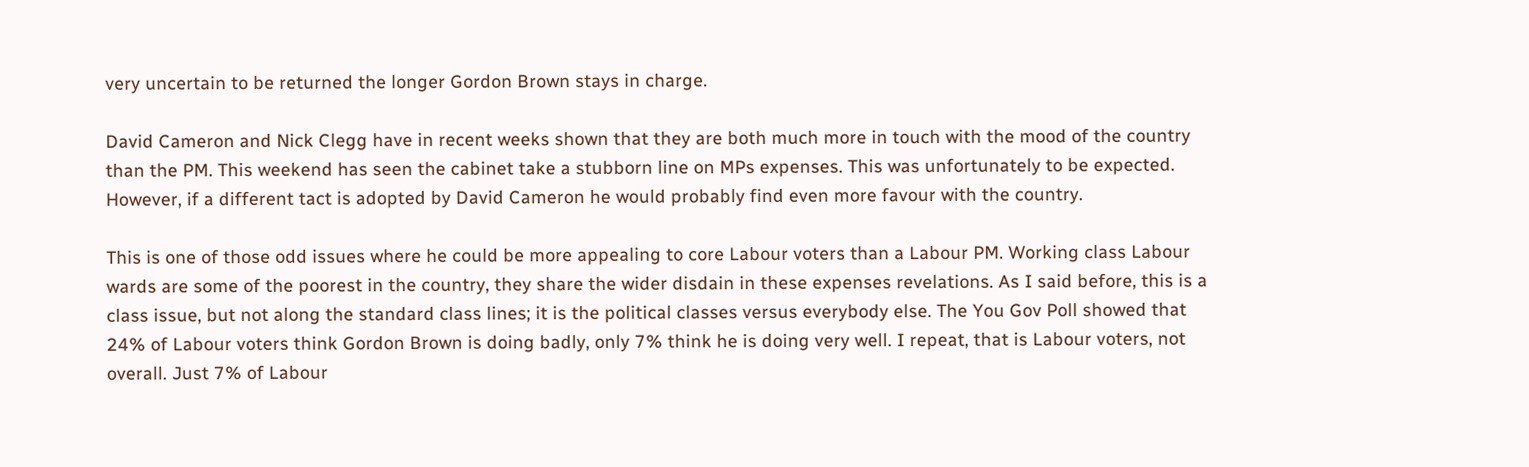very uncertain to be returned the longer Gordon Brown stays in charge.

David Cameron and Nick Clegg have in recent weeks shown that they are both much more in touch with the mood of the country than the PM. This weekend has seen the cabinet take a stubborn line on MPs expenses. This was unfortunately to be expected. However, if a different tact is adopted by David Cameron he would probably find even more favour with the country.

This is one of those odd issues where he could be more appealing to core Labour voters than a Labour PM. Working class Labour wards are some of the poorest in the country, they share the wider disdain in these expenses revelations. As I said before, this is a class issue, but not along the standard class lines; it is the political classes versus everybody else. The You Gov Poll showed that 24% of Labour voters think Gordon Brown is doing badly, only 7% think he is doing very well. I repeat, that is Labour voters, not overall. Just 7% of Labour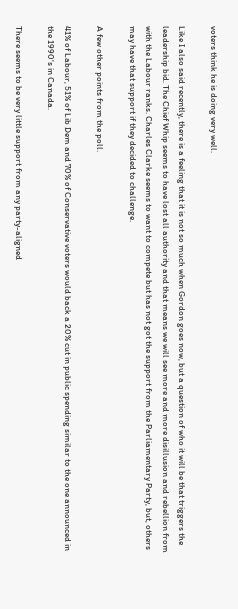voters think he is doing very well.

Like I also said recently, there is a feeling that it is not so much when Gordon goes now, but a question of who it will be that triggers the leadership bid. The Chief Whip seems to have lost all authority and that means we will see more and more disillusion and rebellion from with the Labour ranks. Charles Clarke seems to want to compete but has not got the support from the Parliamentary Party, but, others may have that support if they decided to challenge.

A few other points from the poll.

41% of Labour, 51% of Lib Dem and 70% of Conservative voters would back a 20% cut in public spending similar to the one announced in the 1990's in Canada.

There seems to be very little support from any party-aligned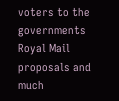voters to the governments Royal Mail proposals and much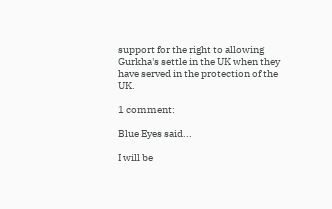support for the right to allowing Gurkha's settle in the UK when they have served in the protection of the UK.

1 comment:

Blue Eyes said...

I will be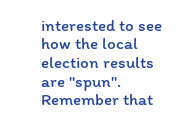interested to see how the local election results are "spun". Remember that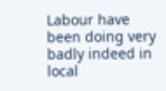Labour have been doing very badly indeed in local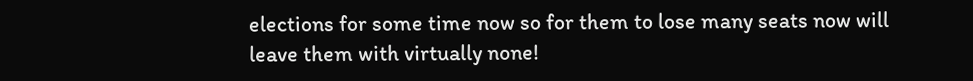elections for some time now so for them to lose many seats now will leave them with virtually none!